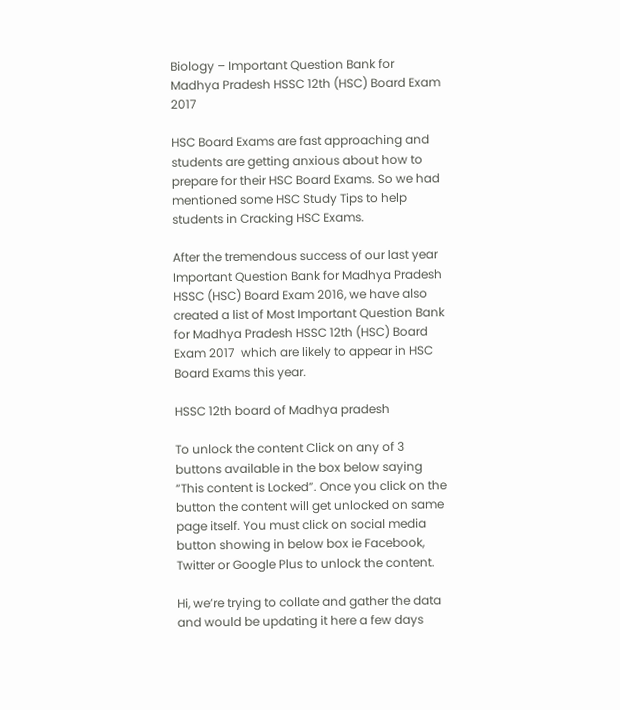Biology – Important Question Bank for Madhya Pradesh HSSC 12th (HSC) Board Exam 2017

HSC Board Exams are fast approaching and students are getting anxious about how to prepare for their HSC Board Exams. So we had mentioned some HSC Study Tips to help students in Cracking HSC Exams.

After the tremendous success of our last year Important Question Bank for Madhya Pradesh HSSC (HSC) Board Exam 2016, we have also created a list of Most Important Question Bank for Madhya Pradesh HSSC 12th (HSC) Board Exam 2017  which are likely to appear in HSC Board Exams this year.

HSSC 12th board of Madhya pradesh

To unlock the content Click on any of 3 buttons available in the box below saying “This content is Locked”. Once you click on the button the content will get unlocked on same page itself. You must click on social media button showing in below box ie Facebook, Twitter or Google Plus to unlock the content.

Hi, we’re trying to collate and gather the data and would be updating it here a few days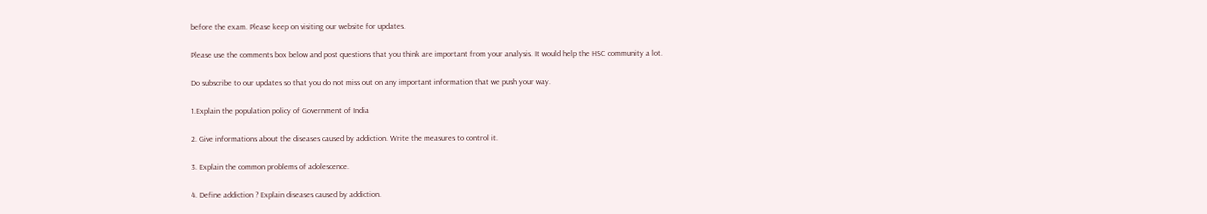before the exam. Please keep on visiting our website for updates.

Please use the comments box below and post questions that you think are important from your analysis. It would help the HSC community a lot.

Do subscribe to our updates so that you do not miss out on any important information that we push your way.

1.Explain the population policy of Government of India

2. Give informations about the diseases caused by addiction. Write the measures to control it.

3. Explain the common problems of adolescence.

4. Define addiction ? Explain diseases caused by addiction.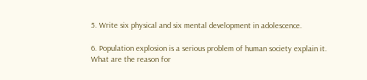5. Write six physical and six mental development in adolescence.

6. Population explosion is a serious problem of human society explain it. What are the reason for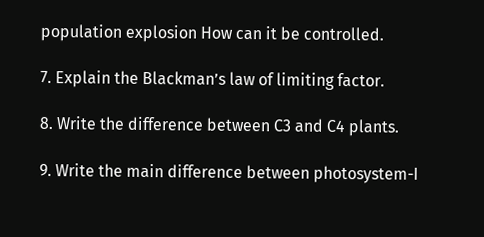population explosion How can it be controlled.

7. Explain the Blackman’s law of limiting factor.

8. Write the difference between C3 and C4 plants.

9. Write the main difference between photosystem-I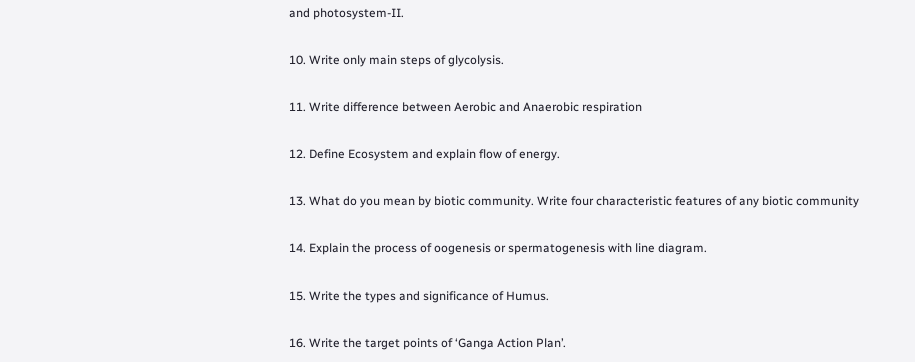and photosystem-II.

10. Write only main steps of glycolysis.

11. Write difference between Aerobic and Anaerobic respiration

12. Define Ecosystem and explain flow of energy.

13. What do you mean by biotic community. Write four characteristic features of any biotic community

14. Explain the process of oogenesis or spermatogenesis with line diagram.

15. Write the types and significance of Humus.

16. Write the target points of ‘Ganga Action Plan’.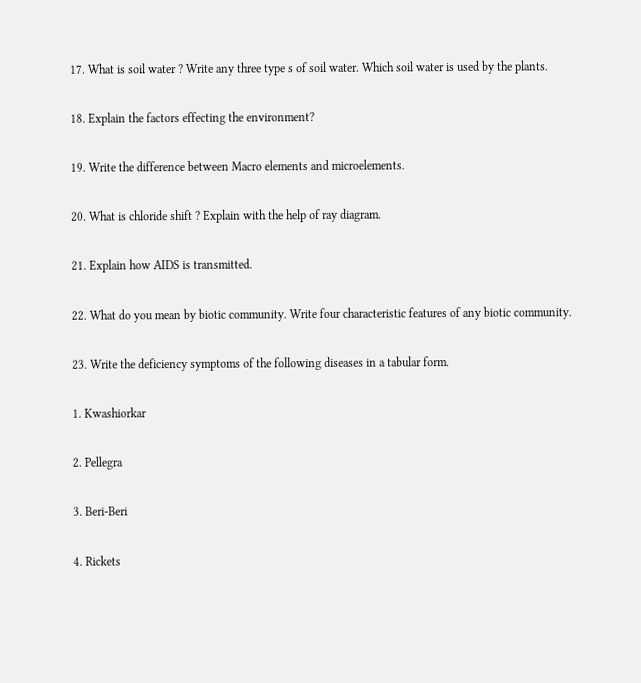17. What is soil water ? Write any three type s of soil water. Which soil water is used by the plants.

18. Explain the factors effecting the environment?

19. Write the difference between Macro elements and microelements.

20. What is chloride shift ? Explain with the help of ray diagram.

21. Explain how AIDS is transmitted.

22. What do you mean by biotic community. Write four characteristic features of any biotic community.

23. Write the deficiency symptoms of the following diseases in a tabular form.

1. Kwashiorkar

2. Pellegra

3. Beri-Beri

4. Rickets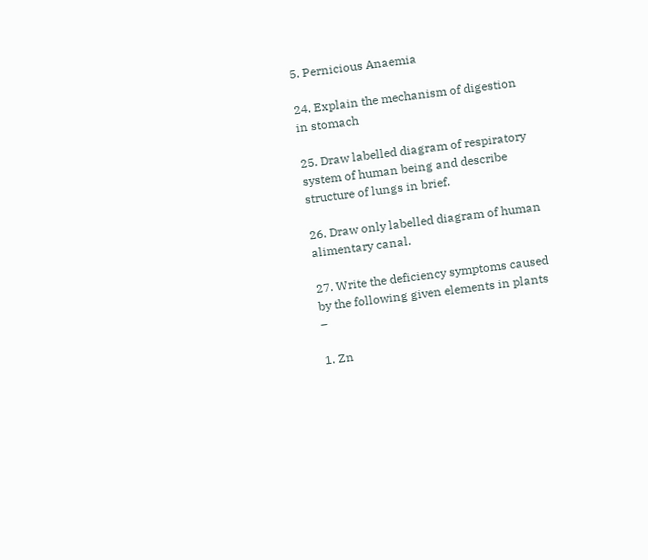5. Pernicious Anaemia

24. Explain the mechanism of digestion in stomach

25. Draw labelled diagram of respiratory system of human being and describe structure of lungs in brief.

26. Draw only labelled diagram of human alimentary canal.

27. Write the deficiency symptoms caused by the following given elements in plants –

1. Zn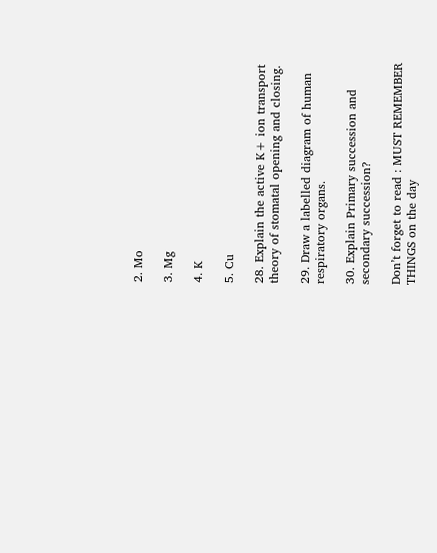2. Mo

3. Mg

4. K

5. Cu

28. Explain the active K+ ion transport theory of stomatal opening and closing.

29. Draw a labelled diagram of human respiratory organs.

30. Explain Primary succession and secondary succession?

Don’t forget to read : MUST REMEMBER THINGS on the day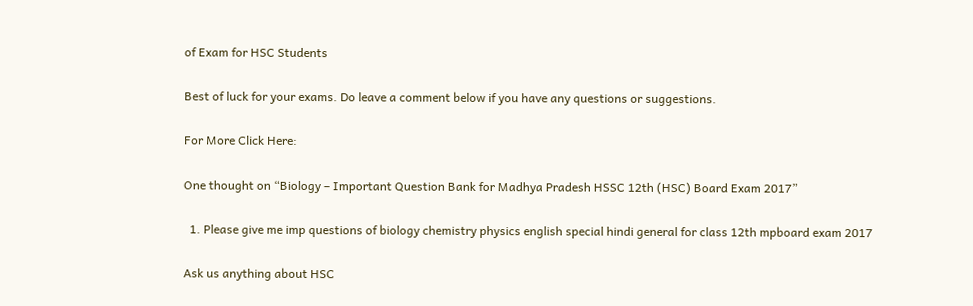of Exam for HSC Students

Best of luck for your exams. Do leave a comment below if you have any questions or suggestions.

For More Click Here:

One thought on “Biology – Important Question Bank for Madhya Pradesh HSSC 12th (HSC) Board Exam 2017”

  1. Please give me imp questions of biology chemistry physics english special hindi general for class 12th mpboard exam 2017

Ask us anything about HSC